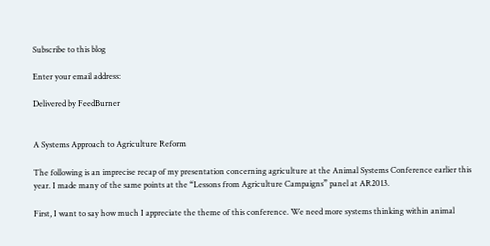Subscribe to this blog

Enter your email address:

Delivered by FeedBurner


A Systems Approach to Agriculture Reform

The following is an imprecise recap of my presentation concerning agriculture at the Animal Systems Conference earlier this year. I made many of the same points at the “Lessons from Agriculture Campaigns” panel at AR2013.

First, I want to say how much I appreciate the theme of this conference. We need more systems thinking within animal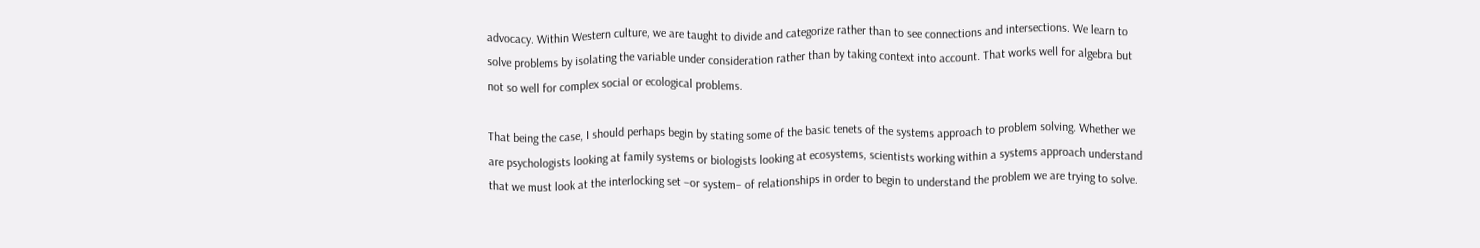advocacy. Within Western culture, we are taught to divide and categorize rather than to see connections and intersections. We learn to solve problems by isolating the variable under consideration rather than by taking context into account. That works well for algebra but not so well for complex social or ecological problems.

That being the case, I should perhaps begin by stating some of the basic tenets of the systems approach to problem solving. Whether we are psychologists looking at family systems or biologists looking at ecosystems, scientists working within a systems approach understand that we must look at the interlocking set –or system– of relationships in order to begin to understand the problem we are trying to solve.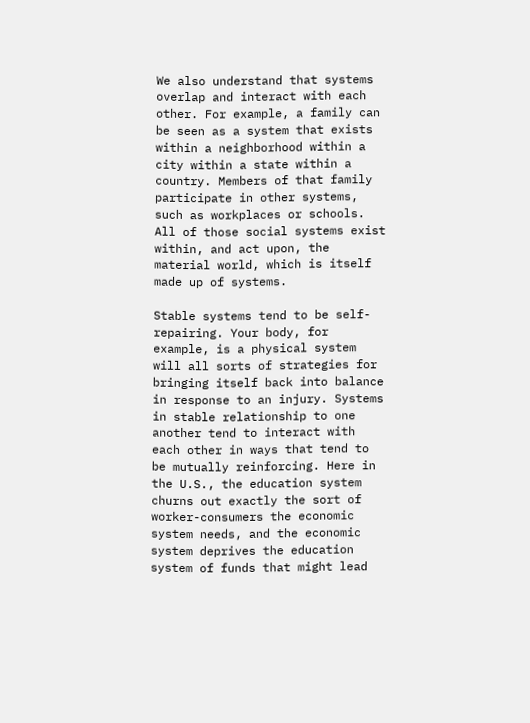We also understand that systems overlap and interact with each other. For example, a family can be seen as a system that exists within a neighborhood within a city within a state within a country. Members of that family participate in other systems, such as workplaces or schools. All of those social systems exist within, and act upon, the material world, which is itself made up of systems.

Stable systems tend to be self-repairing. Your body, for example, is a physical system will all sorts of strategies for bringing itself back into balance in response to an injury. Systems in stable relationship to one another tend to interact with each other in ways that tend to be mutually reinforcing. Here in the U.S., the education system churns out exactly the sort of worker-consumers the economic system needs, and the economic system deprives the education system of funds that might lead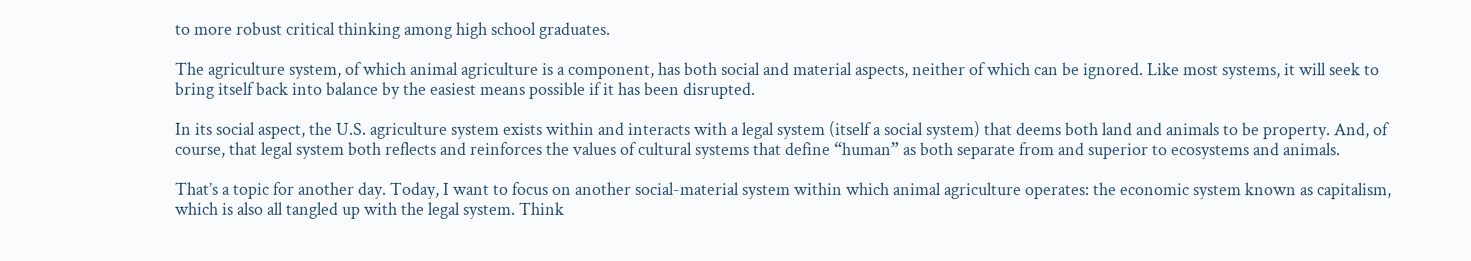to more robust critical thinking among high school graduates.

The agriculture system, of which animal agriculture is a component, has both social and material aspects, neither of which can be ignored. Like most systems, it will seek to bring itself back into balance by the easiest means possible if it has been disrupted.

In its social aspect, the U.S. agriculture system exists within and interacts with a legal system (itself a social system) that deems both land and animals to be property. And, of course, that legal system both reflects and reinforces the values of cultural systems that define “human” as both separate from and superior to ecosystems and animals.

That’s a topic for another day. Today, I want to focus on another social-material system within which animal agriculture operates: the economic system known as capitalism, which is also all tangled up with the legal system. Think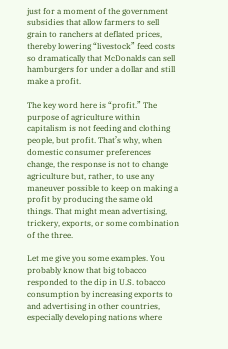just for a moment of the government subsidies that allow farmers to sell grain to ranchers at deflated prices, thereby lowering “livestock” feed costs so dramatically that McDonalds can sell hamburgers for under a dollar and still make a profit.

The key word here is “profit.” The purpose of agriculture within capitalism is not feeding and clothing people, but profit. That’s why, when domestic consumer preferences change, the response is not to change agriculture but, rather, to use any maneuver possible to keep on making a profit by producing the same old things. That might mean advertising, trickery, exports, or some combination of the three.

Let me give you some examples. You probably know that big tobacco responded to the dip in U.S. tobacco consumption by increasing exports to and advertising in other countries, especially developing nations where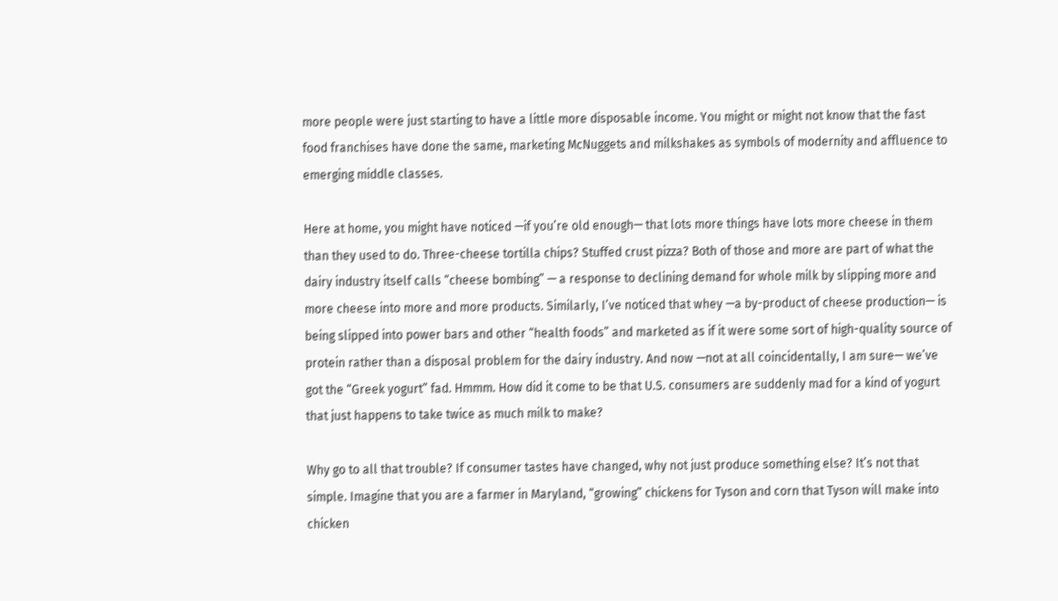more people were just starting to have a little more disposable income. You might or might not know that the fast food franchises have done the same, marketing McNuggets and milkshakes as symbols of modernity and affluence to emerging middle classes.

Here at home, you might have noticed —if you’re old enough— that lots more things have lots more cheese in them than they used to do. Three-cheese tortilla chips? Stuffed crust pizza? Both of those and more are part of what the dairy industry itself calls “cheese bombing” — a response to declining demand for whole milk by slipping more and more cheese into more and more products. Similarly, I’ve noticed that whey —a by-product of cheese production— is being slipped into power bars and other “health foods” and marketed as if it were some sort of high-quality source of protein rather than a disposal problem for the dairy industry. And now —not at all coincidentally, I am sure— we’ve got the “Greek yogurt” fad. Hmmm. How did it come to be that U.S. consumers are suddenly mad for a kind of yogurt that just happens to take twice as much milk to make?

Why go to all that trouble? If consumer tastes have changed, why not just produce something else? It’s not that simple. Imagine that you are a farmer in Maryland, “growing” chickens for Tyson and corn that Tyson will make into chicken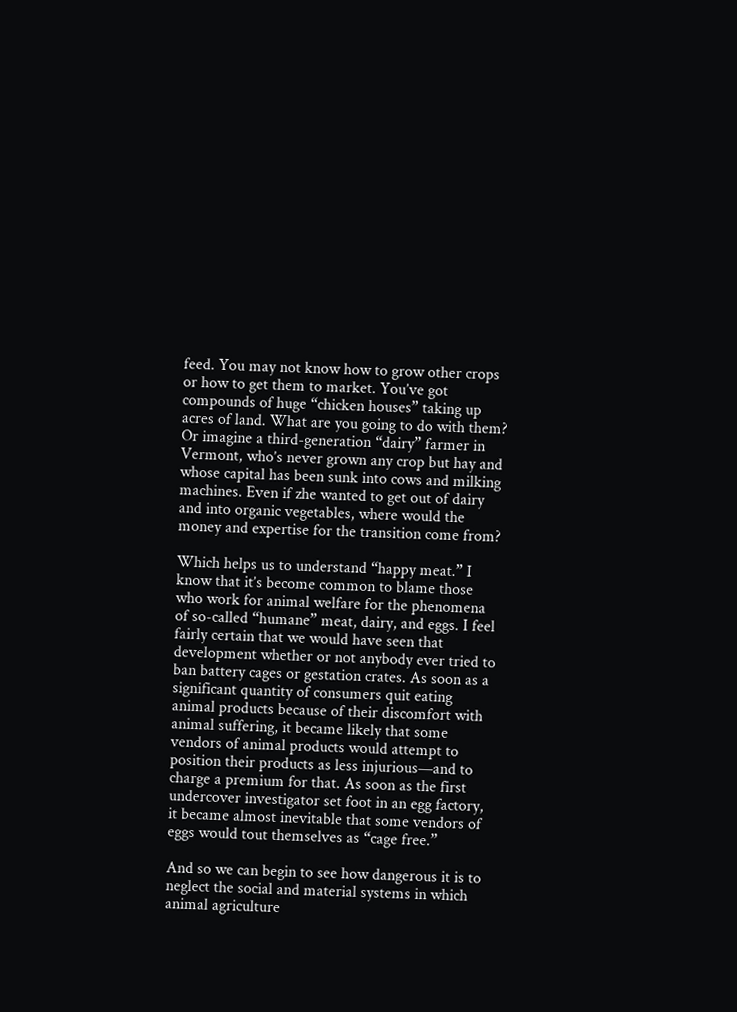feed. You may not know how to grow other crops or how to get them to market. You’ve got compounds of huge “chicken houses” taking up acres of land. What are you going to do with them? Or imagine a third-generation “dairy” farmer in Vermont, who’s never grown any crop but hay and whose capital has been sunk into cows and milking machines. Even if zhe wanted to get out of dairy and into organic vegetables, where would the money and expertise for the transition come from?

Which helps us to understand “happy meat.” I know that it’s become common to blame those who work for animal welfare for the phenomena of so-called “humane” meat, dairy, and eggs. I feel fairly certain that we would have seen that development whether or not anybody ever tried to ban battery cages or gestation crates. As soon as a significant quantity of consumers quit eating animal products because of their discomfort with animal suffering, it became likely that some vendors of animal products would attempt to position their products as less injurious—and to charge a premium for that. As soon as the first undercover investigator set foot in an egg factory, it became almost inevitable that some vendors of eggs would tout themselves as “cage free.”

And so we can begin to see how dangerous it is to neglect the social and material systems in which animal agriculture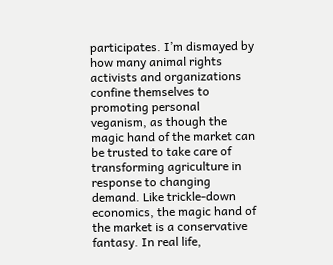participates. I’m dismayed by how many animal rights activists and organizations confine themselves to promoting personal veganism, as though the magic hand of the market can be trusted to take care of transforming agriculture in response to changing demand. Like trickle-down economics, the magic hand of the market is a conservative fantasy. In real life,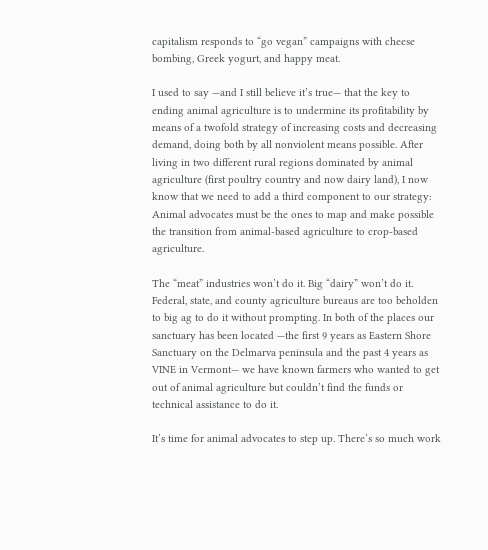capitalism responds to “go vegan” campaigns with cheese bombing, Greek yogurt, and happy meat.

I used to say —and I still believe it’s true— that the key to ending animal agriculture is to undermine its profitability by means of a twofold strategy of increasing costs and decreasing demand, doing both by all nonviolent means possible. After living in two different rural regions dominated by animal agriculture (first poultry country and now dairy land), I now know that we need to add a third component to our strategy: Animal advocates must be the ones to map and make possible the transition from animal-based agriculture to crop-based agriculture.

The “meat” industries won’t do it. Big “dairy” won’t do it. Federal, state, and county agriculture bureaus are too beholden to big ag to do it without prompting. In both of the places our sanctuary has been located —the first 9 years as Eastern Shore Sanctuary on the Delmarva peninsula and the past 4 years as VINE in Vermont— we have known farmers who wanted to get out of animal agriculture but couldn’t find the funds or technical assistance to do it.

It’s time for animal advocates to step up. There’s so much work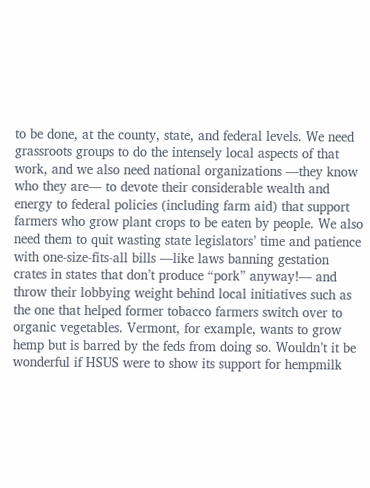to be done, at the county, state, and federal levels. We need grassroots groups to do the intensely local aspects of that work, and we also need national organizations —they know who they are— to devote their considerable wealth and energy to federal policies (including farm aid) that support farmers who grow plant crops to be eaten by people. We also need them to quit wasting state legislators’ time and patience with one-size-fits-all bills —like laws banning gestation crates in states that don’t produce “pork” anyway!— and throw their lobbying weight behind local initiatives such as the one that helped former tobacco farmers switch over to organic vegetables. Vermont, for example, wants to grow hemp but is barred by the feds from doing so. Wouldn’t it be wonderful if HSUS were to show its support for hempmilk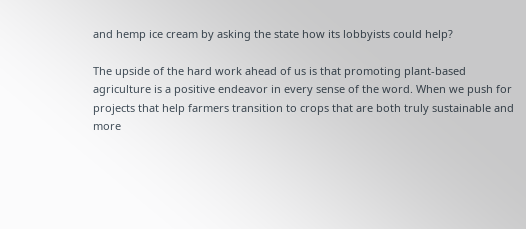and hemp ice cream by asking the state how its lobbyists could help?

The upside of the hard work ahead of us is that promoting plant-based agriculture is a positive endeavor in every sense of the word. When we push for projects that help farmers transition to crops that are both truly sustainable and more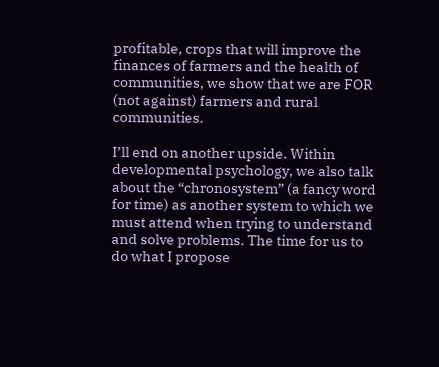profitable, crops that will improve the finances of farmers and the health of communities, we show that we are FOR (not against) farmers and rural communities.

I’ll end on another upside. Within developmental psychology, we also talk about the “chronosystem” (a fancy word for time) as another system to which we must attend when trying to understand and solve problems. The time for us to do what I propose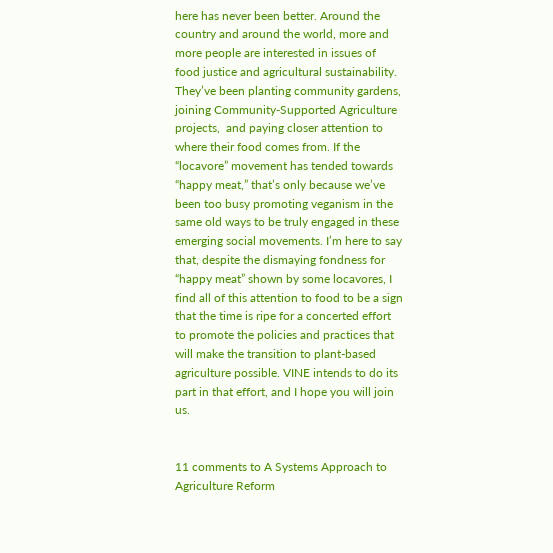here has never been better. Around the country and around the world, more and more people are interested in issues of food justice and agricultural sustainability. They’ve been planting community gardens, joining Community-Supported Agriculture projects,  and paying closer attention to where their food comes from. If the “locavore” movement has tended towards “happy meat,” that’s only because we’ve been too busy promoting veganism in the same old ways to be truly engaged in these emerging social movements. I’m here to say that, despite the dismaying fondness for “happy meat” shown by some locavores, I find all of this attention to food to be a sign that the time is ripe for a concerted effort to promote the policies and practices that will make the transition to plant-based agriculture possible. VINE intends to do its part in that effort, and I hope you will join us.


11 comments to A Systems Approach to Agriculture Reform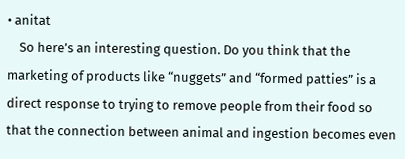• anitat
    So here’s an interesting question. Do you think that the marketing of products like “nuggets” and “formed patties” is a direct response to trying to remove people from their food so that the connection between animal and ingestion becomes even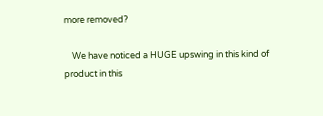more removed?

    We have noticed a HUGE upswing in this kind of product in this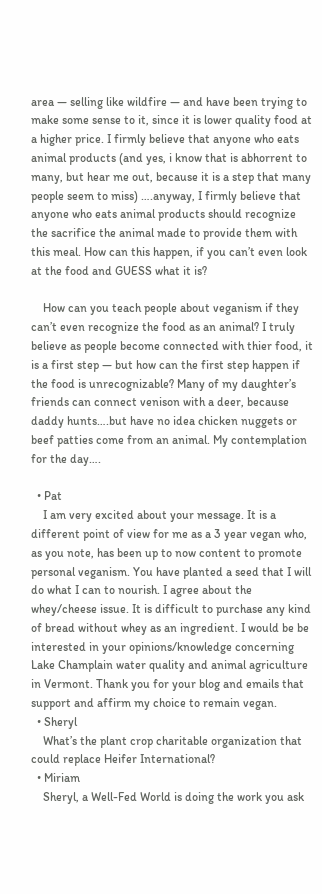area — selling like wildfire — and have been trying to make some sense to it, since it is lower quality food at a higher price. I firmly believe that anyone who eats animal products (and yes, i know that is abhorrent to many, but hear me out, because it is a step that many people seem to miss) ….anyway, I firmly believe that anyone who eats animal products should recognize the sacrifice the animal made to provide them with this meal. How can this happen, if you can’t even look at the food and GUESS what it is?

    How can you teach people about veganism if they can’t even recognize the food as an animal? I truly believe as people become connected with thier food, it is a first step — but how can the first step happen if the food is unrecognizable? Many of my daughter’s friends can connect venison with a deer, because daddy hunts….but have no idea chicken nuggets or beef patties come from an animal. My contemplation for the day….

  • Pat
    I am very excited about your message. It is a different point of view for me as a 3 year vegan who, as you note, has been up to now content to promote personal veganism. You have planted a seed that I will do what I can to nourish. I agree about the whey/cheese issue. It is difficult to purchase any kind of bread without whey as an ingredient. I would be be interested in your opinions/knowledge concerning Lake Champlain water quality and animal agriculture in Vermont. Thank you for your blog and emails that support and affirm my choice to remain vegan.
  • Sheryl
    What’s the plant crop charitable organization that could replace Heifer International?
  • Miriam
    Sheryl, a Well-Fed World is doing the work you ask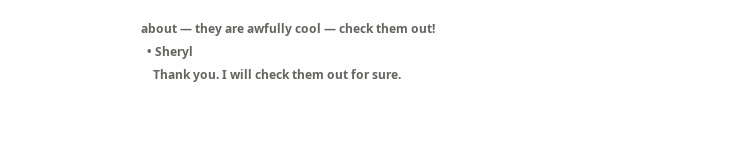about — they are awfully cool — check them out!
  • Sheryl
    Thank you. I will check them out for sure.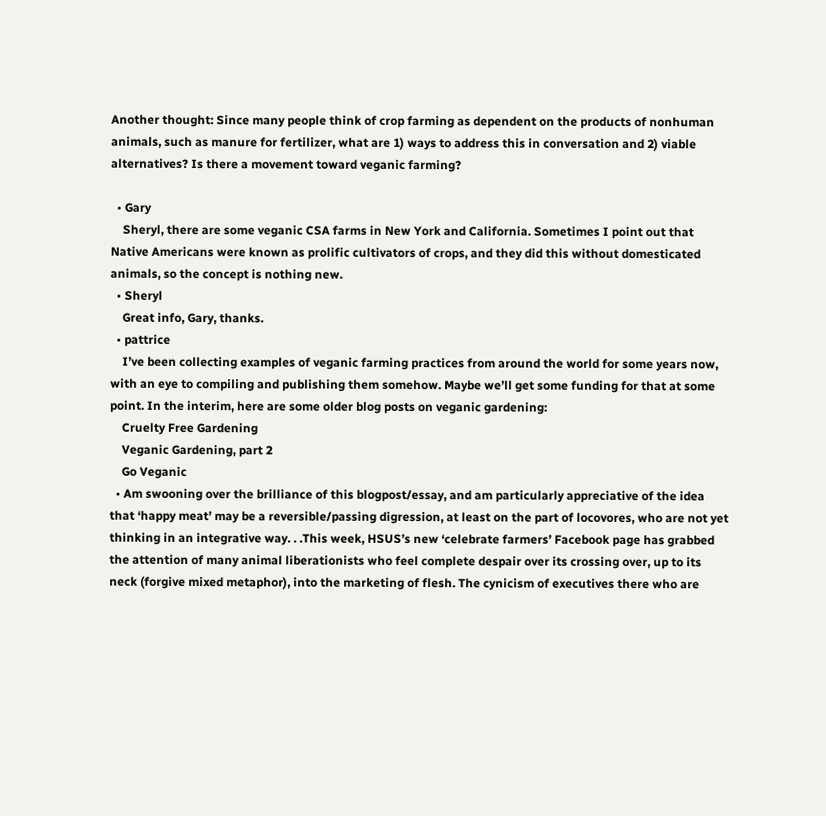Another thought: Since many people think of crop farming as dependent on the products of nonhuman animals, such as manure for fertilizer, what are 1) ways to address this in conversation and 2) viable alternatives? Is there a movement toward veganic farming?

  • Gary
    Sheryl, there are some veganic CSA farms in New York and California. Sometimes I point out that Native Americans were known as prolific cultivators of crops, and they did this without domesticated animals, so the concept is nothing new.
  • Sheryl
    Great info, Gary, thanks.
  • pattrice
    I’ve been collecting examples of veganic farming practices from around the world for some years now, with an eye to compiling and publishing them somehow. Maybe we’ll get some funding for that at some point. In the interim, here are some older blog posts on veganic gardening:
    Cruelty Free Gardening
    Veganic Gardening, part 2
    Go Veganic
  • Am swooning over the brilliance of this blogpost/essay, and am particularly appreciative of the idea that ‘happy meat’ may be a reversible/passing digression, at least on the part of locovores, who are not yet thinking in an integrative way. . .This week, HSUS’s new ‘celebrate farmers’ Facebook page has grabbed the attention of many animal liberationists who feel complete despair over its crossing over, up to its neck (forgive mixed metaphor), into the marketing of flesh. The cynicism of executives there who are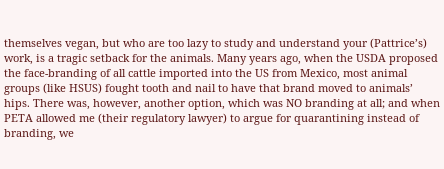themselves vegan, but who are too lazy to study and understand your (Pattrice’s) work, is a tragic setback for the animals. Many years ago, when the USDA proposed the face-branding of all cattle imported into the US from Mexico, most animal groups (like HSUS) fought tooth and nail to have that brand moved to animals’ hips. There was, however, another option, which was NO branding at all; and when PETA allowed me (their regulatory lawyer) to argue for quarantining instead of branding, we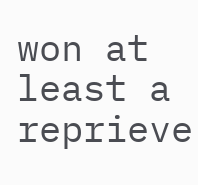won at least a reprieve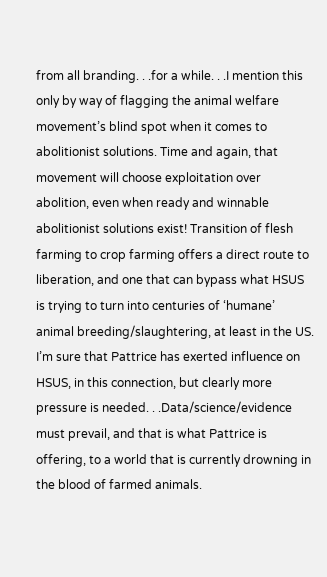from all branding. . .for a while. . .I mention this only by way of flagging the animal welfare movement’s blind spot when it comes to abolitionist solutions. Time and again, that movement will choose exploitation over abolition, even when ready and winnable abolitionist solutions exist! Transition of flesh farming to crop farming offers a direct route to liberation, and one that can bypass what HSUS is trying to turn into centuries of ‘humane’ animal breeding/slaughtering, at least in the US. I’m sure that Pattrice has exerted influence on HSUS, in this connection, but clearly more pressure is needed. . .Data/science/evidence must prevail, and that is what Pattrice is offering, to a world that is currently drowning in the blood of farmed animals.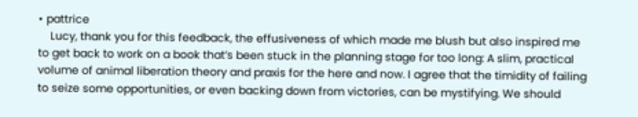• pattrice
    Lucy, thank you for this feedback, the effusiveness of which made me blush but also inspired me to get back to work on a book that’s been stuck in the planning stage for too long: A slim, practical volume of animal liberation theory and praxis for the here and now. I agree that the timidity of failing to seize some opportunities, or even backing down from victories, can be mystifying. We should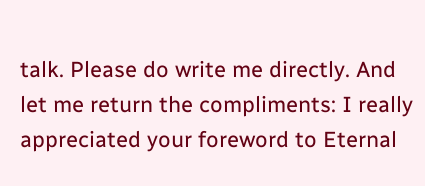talk. Please do write me directly. And let me return the compliments: I really appreciated your foreword to Eternal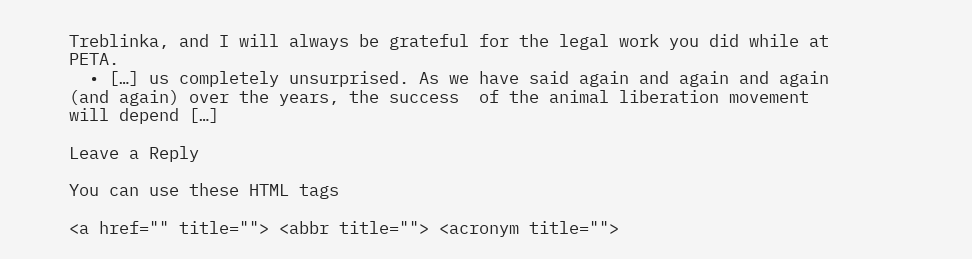Treblinka, and I will always be grateful for the legal work you did while at PETA.
  • […] us completely unsurprised. As we have said again and again and again (and again) over the years, the success  of the animal liberation movement will depend […]

Leave a Reply

You can use these HTML tags

<a href="" title=""> <abbr title=""> <acronym title="">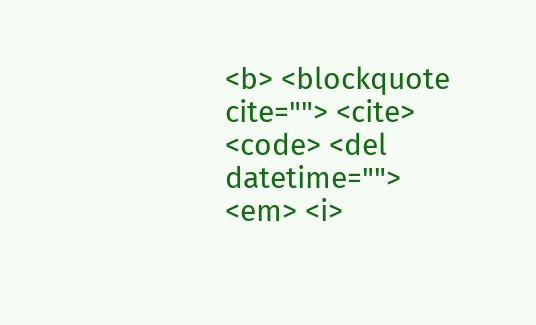<b> <blockquote cite=""> <cite> <code> <del datetime=""> <em> <i>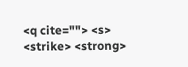<q cite=""> <s> <strike> <strong>